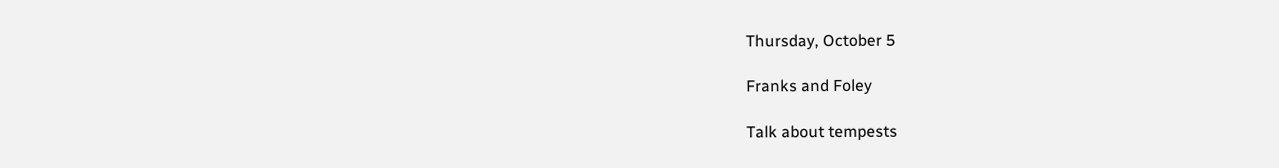Thursday, October 5

Franks and Foley

Talk about tempests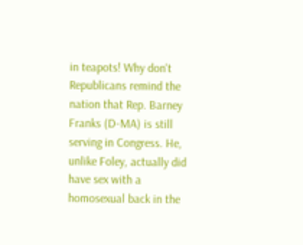in teapots! Why don't Republicans remind the nation that Rep. Barney Franks (D-MA) is still serving in Congress. He, unlike Foley, actually did have sex with a homosexual back in the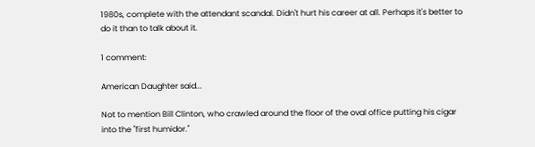1980s, complete with the attendant scandal. Didn't hurt his career at all. Perhaps it's better to do it than to talk about it.

1 comment:

American Daughter said...

Not to mention Bill Clinton, who crawled around the floor of the oval office putting his cigar into the "first humidor."